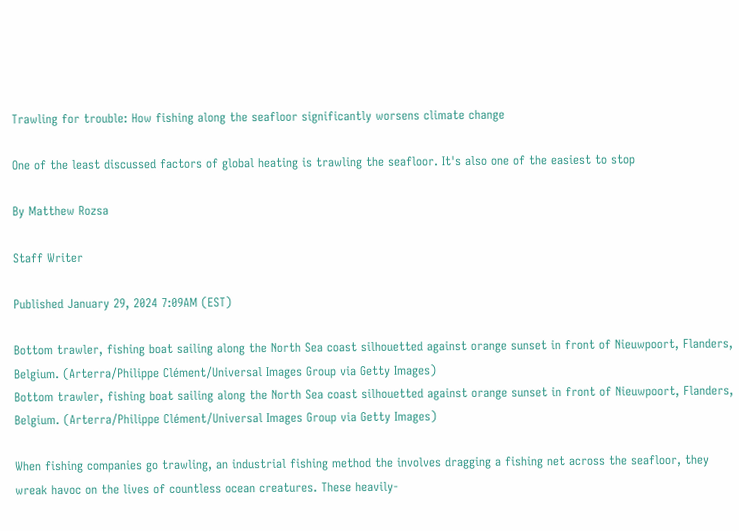Trawling for trouble: How fishing along the seafloor significantly worsens climate change

One of the least discussed factors of global heating is trawling the seafloor. It's also one of the easiest to stop

By Matthew Rozsa

Staff Writer

Published January 29, 2024 7:09AM (EST)

Bottom trawler, fishing boat sailing along the North Sea coast silhouetted against orange sunset in front of Nieuwpoort, Flanders, Belgium. (Arterra/Philippe Clément/Universal Images Group via Getty Images)
Bottom trawler, fishing boat sailing along the North Sea coast silhouetted against orange sunset in front of Nieuwpoort, Flanders, Belgium. (Arterra/Philippe Clément/Universal Images Group via Getty Images)

When fishing companies go trawling, an industrial fishing method the involves dragging a fishing net across the seafloor, they wreak havoc on the lives of countless ocean creatures. These heavily-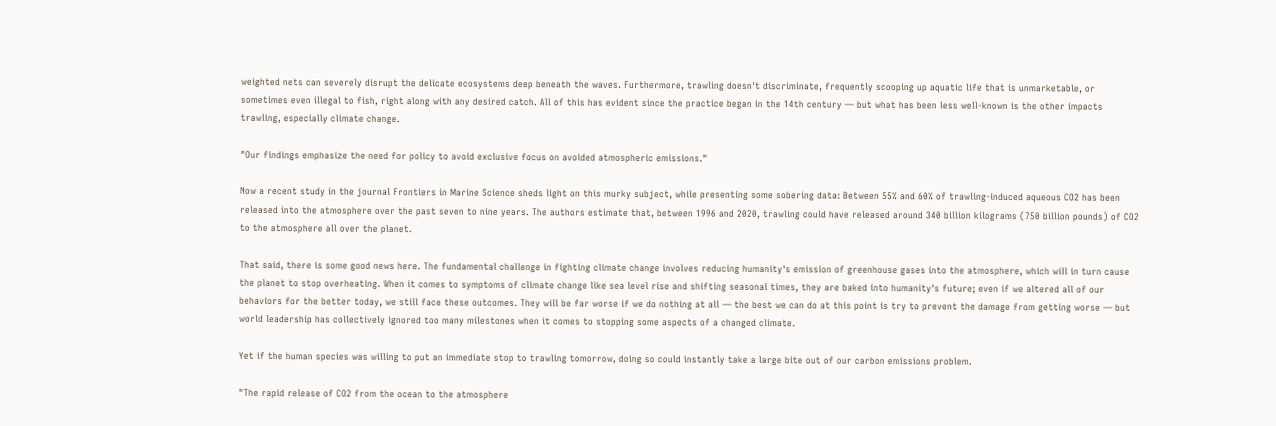weighted nets can severely disrupt the delicate ecosystems deep beneath the waves. Furthermore, trawling doesn't discriminate, frequently scooping up aquatic life that is unmarketable, or sometimes even illegal to fish, right along with any desired catch. All of this has evident since the practice began in the 14th century — but what has been less well-known is the other impacts trawling, especially climate change.

"Our findings emphasize the need for policy to avoid exclusive focus on avoided atmospheric emissions."

Now a recent study in the journal Frontiers in Marine Science sheds light on this murky subject, while presenting some sobering data: Between 55% and 60% of trawling-induced aqueous CO2 has been released into the atmosphere over the past seven to nine years. The authors estimate that, between 1996 and 2020, trawling could have released around 340 billion kilograms (750 billion pounds) of CO2 to the atmosphere all over the planet.

That said, there is some good news here. The fundamental challenge in fighting climate change involves reducing humanity's emission of greenhouse gases into the atmosphere, which will in turn cause the planet to stop overheating. When it comes to symptoms of climate change like sea level rise and shifting seasonal times, they are baked into humanity's future; even if we altered all of our behaviors for the better today, we still face these outcomes. They will be far worse if we do nothing at all — the best we can do at this point is try to prevent the damage from getting worse — but world leadership has collectively ignored too many milestones when it comes to stopping some aspects of a changed climate.

Yet if the human species was willing to put an immediate stop to trawling tomorrow, doing so could instantly take a large bite out of our carbon emissions problem.

"The rapid release of CO2 from the ocean to the atmosphere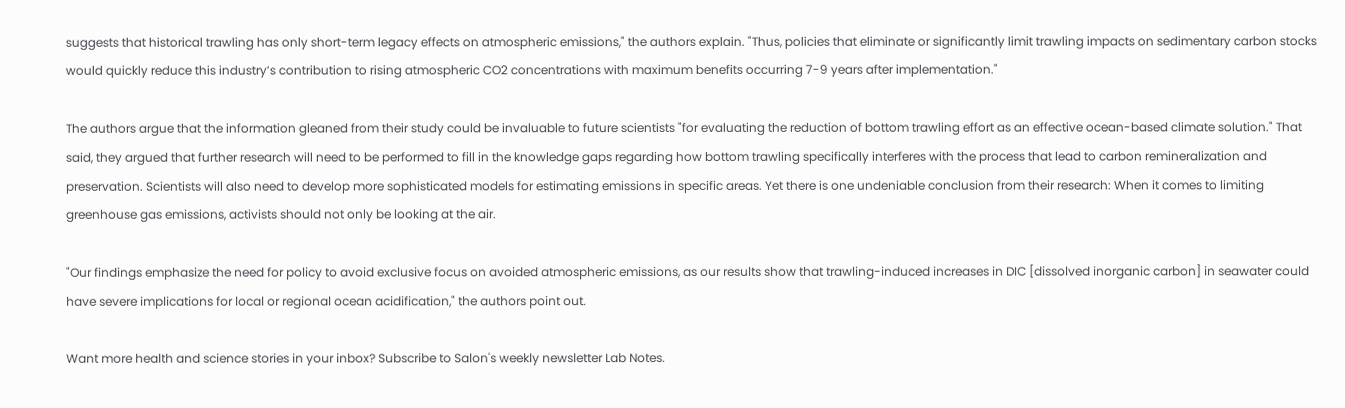suggests that historical trawling has only short-term legacy effects on atmospheric emissions," the authors explain. "Thus, policies that eliminate or significantly limit trawling impacts on sedimentary carbon stocks would quickly reduce this industry’s contribution to rising atmospheric CO2 concentrations with maximum benefits occurring 7-9 years after implementation."

The authors argue that the information gleaned from their study could be invaluable to future scientists "for evaluating the reduction of bottom trawling effort as an effective ocean-based climate solution." That said, they argued that further research will need to be performed to fill in the knowledge gaps regarding how bottom trawling specifically interferes with the process that lead to carbon remineralization and preservation. Scientists will also need to develop more sophisticated models for estimating emissions in specific areas. Yet there is one undeniable conclusion from their research: When it comes to limiting greenhouse gas emissions, activists should not only be looking at the air.

"Our findings emphasize the need for policy to avoid exclusive focus on avoided atmospheric emissions, as our results show that trawling-induced increases in DIC [dissolved inorganic carbon] in seawater could have severe implications for local or regional ocean acidification," the authors point out.

Want more health and science stories in your inbox? Subscribe to Salon's weekly newsletter Lab Notes.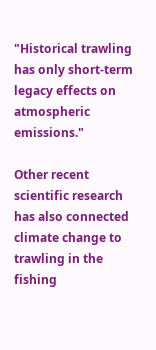"Historical trawling has only short-term legacy effects on atmospheric emissions."

Other recent scientific research has also connected climate change to trawling in the fishing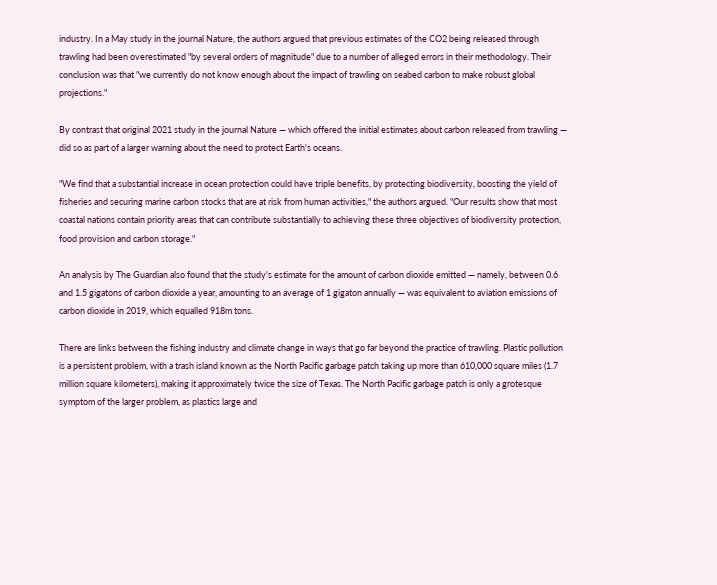industry. In a May study in the journal Nature, the authors argued that previous estimates of the CO2 being released through trawling had been overestimated "by several orders of magnitude" due to a number of alleged errors in their methodology. Their conclusion was that "we currently do not know enough about the impact of trawling on seabed carbon to make robust global projections."

By contrast that original 2021 study in the journal Nature — which offered the initial estimates about carbon released from trawling — did so as part of a larger warning about the need to protect Earth's oceans.

"We find that a substantial increase in ocean protection could have triple benefits, by protecting biodiversity, boosting the yield of fisheries and securing marine carbon stocks that are at risk from human activities," the authors argued. "Our results show that most coastal nations contain priority areas that can contribute substantially to achieving these three objectives of biodiversity protection, food provision and carbon storage."

An analysis by The Guardian also found that the study's estimate for the amount of carbon dioxide emitted — namely, between 0.6 and 1.5 gigatons of carbon dioxide a year, amounting to an average of 1 gigaton annually — was equivalent to aviation emissions of carbon dioxide in 2019, which equalled 918m tons.

There are links between the fishing industry and climate change in ways that go far beyond the practice of trawling. Plastic pollution is a persistent problem, with a trash island known as the North Pacific garbage patch taking up more than 610,000 square miles (1.7 million square kilometers), making it approximately twice the size of Texas. The North Pacific garbage patch is only a grotesque symptom of the larger problem, as plastics large and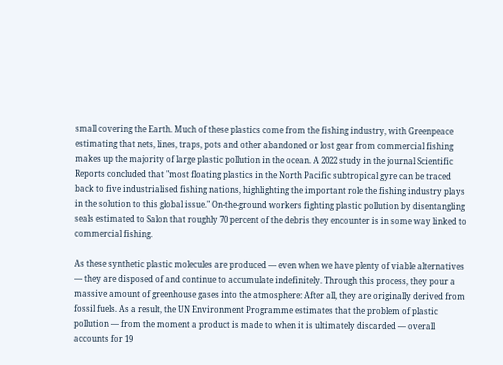small covering the Earth. Much of these plastics come from the fishing industry, with Greenpeace estimating that nets, lines, traps, pots and other abandoned or lost gear from commercial fishing makes up the majority of large plastic pollution in the ocean. A 2022 study in the journal Scientific Reports concluded that "most floating plastics in the North Pacific subtropical gyre can be traced back to five industrialised fishing nations, highlighting the important role the fishing industry plays in the solution to this global issue." On-the-ground workers fighting plastic pollution by disentangling seals estimated to Salon that roughly 70 percent of the debris they encounter is in some way linked to commercial fishing.

As these synthetic plastic molecules are produced — even when we have plenty of viable alternatives — they are disposed of and continue to accumulate indefinitely. Through this process, they pour a massive amount of greenhouse gases into the atmosphere: After all, they are originally derived from fossil fuels. As a result, the UN Environment Programme estimates that the problem of plastic pollution — from the moment a product is made to when it is ultimately discarded — overall accounts for 19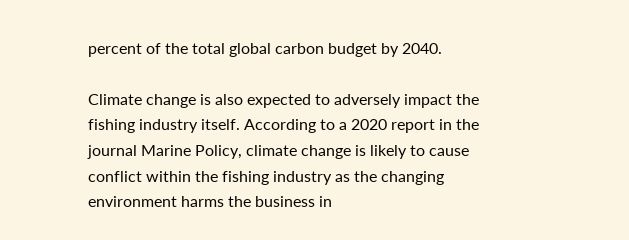percent of the total global carbon budget by 2040.

Climate change is also expected to adversely impact the fishing industry itself. According to a 2020 report in the journal Marine Policy, climate change is likely to cause conflict within the fishing industry as the changing environment harms the business in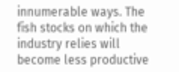innumerable ways. The fish stocks on which the industry relies will become less productive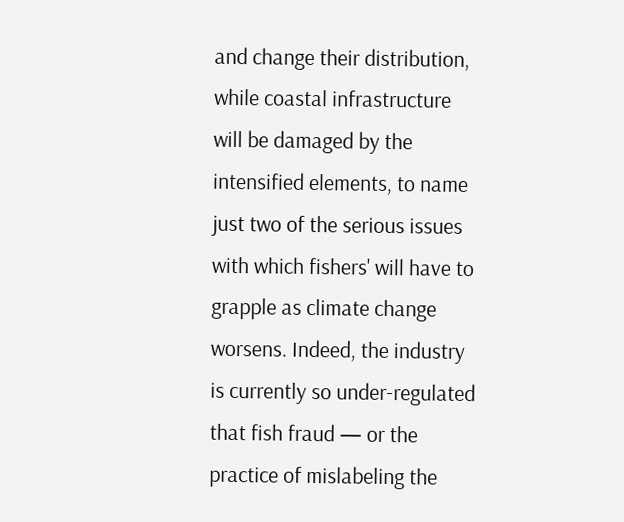and change their distribution, while coastal infrastructure will be damaged by the intensified elements, to name just two of the serious issues with which fishers' will have to grapple as climate change worsens. Indeed, the industry is currently so under-regulated that fish fraud — or the practice of mislabeling the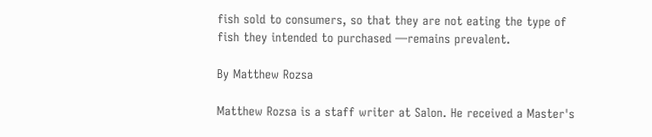fish sold to consumers, so that they are not eating the type of fish they intended to purchased —remains prevalent.

By Matthew Rozsa

Matthew Rozsa is a staff writer at Salon. He received a Master's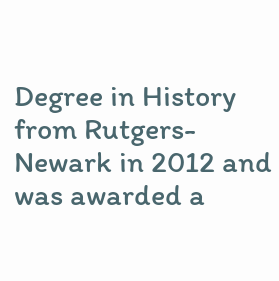Degree in History from Rutgers-Newark in 2012 and was awarded a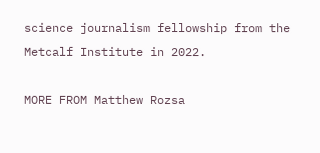science journalism fellowship from the Metcalf Institute in 2022.

MORE FROM Matthew Rozsa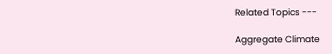Related Topics ---

Aggregate Climate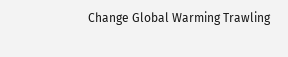Change Global Warming Trawling